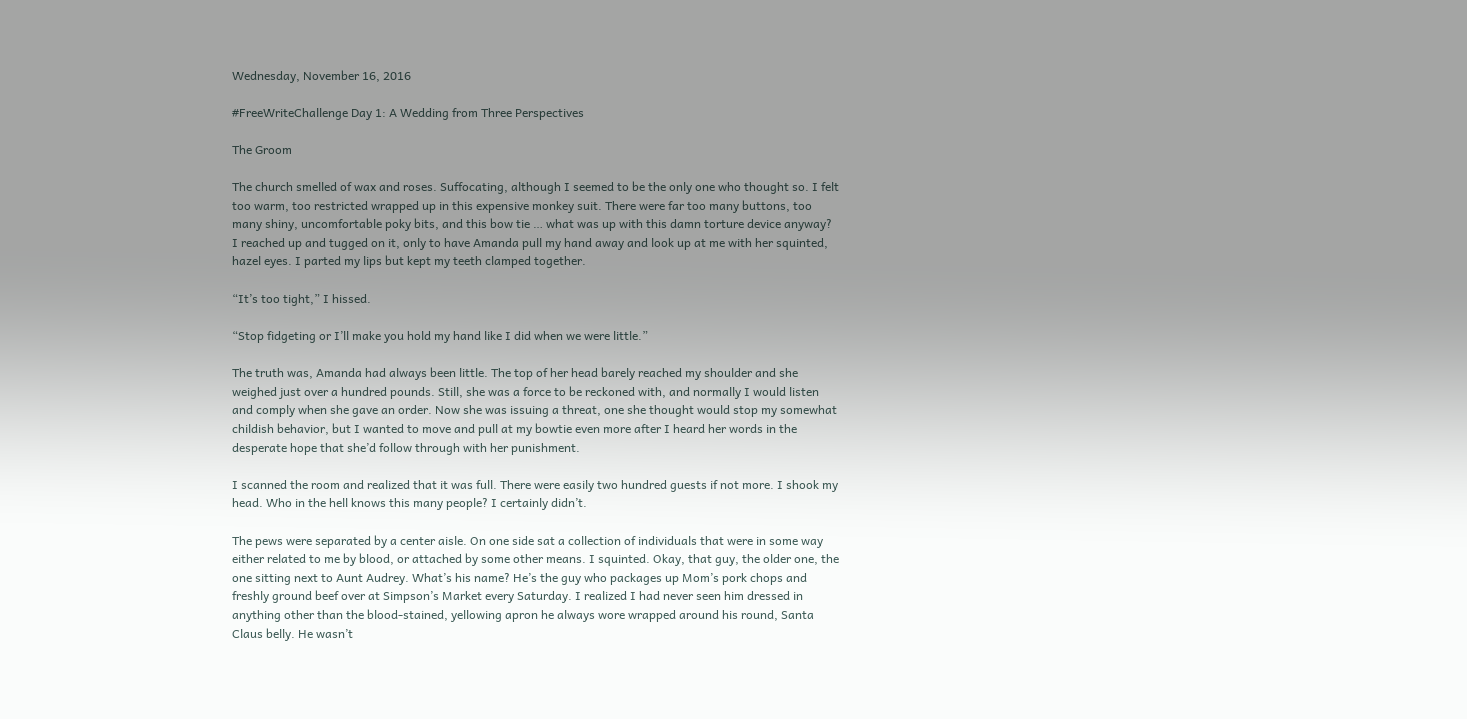Wednesday, November 16, 2016

#FreeWriteChallenge Day 1: A Wedding from Three Perspectives

The Groom

The church smelled of wax and roses. Suffocating, although I seemed to be the only one who thought so. I felt too warm, too restricted wrapped up in this expensive monkey suit. There were far too many buttons, too many shiny, uncomfortable poky bits, and this bow tie … what was up with this damn torture device anyway? I reached up and tugged on it, only to have Amanda pull my hand away and look up at me with her squinted, hazel eyes. I parted my lips but kept my teeth clamped together.

“It’s too tight,” I hissed.

“Stop fidgeting or I’ll make you hold my hand like I did when we were little.”

The truth was, Amanda had always been little. The top of her head barely reached my shoulder and she weighed just over a hundred pounds. Still, she was a force to be reckoned with, and normally I would listen and comply when she gave an order. Now she was issuing a threat, one she thought would stop my somewhat childish behavior, but I wanted to move and pull at my bowtie even more after I heard her words in the desperate hope that she’d follow through with her punishment.

I scanned the room and realized that it was full. There were easily two hundred guests if not more. I shook my head. Who in the hell knows this many people? I certainly didn’t.

The pews were separated by a center aisle. On one side sat a collection of individuals that were in some way either related to me by blood, or attached by some other means. I squinted. Okay, that guy, the older one, the one sitting next to Aunt Audrey. What’s his name? He’s the guy who packages up Mom’s pork chops and freshly ground beef over at Simpson’s Market every Saturday. I realized I had never seen him dressed in anything other than the blood-stained, yellowing apron he always wore wrapped around his round, Santa Claus belly. He wasn’t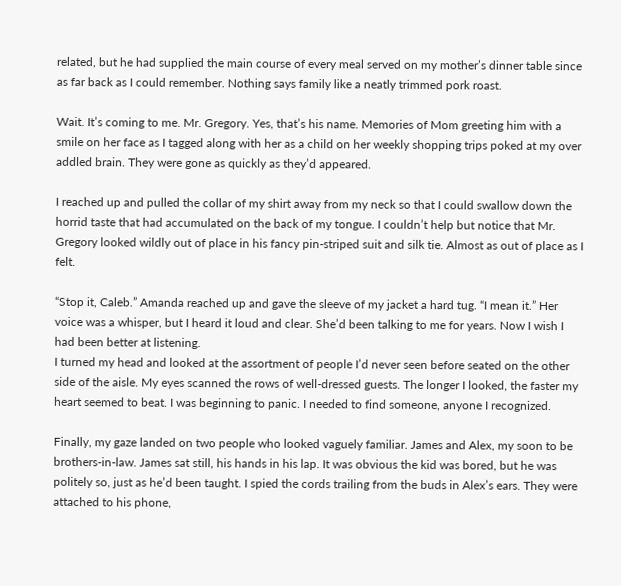related, but he had supplied the main course of every meal served on my mother’s dinner table since as far back as I could remember. Nothing says family like a neatly trimmed pork roast.

Wait. It’s coming to me. Mr. Gregory. Yes, that’s his name. Memories of Mom greeting him with a smile on her face as I tagged along with her as a child on her weekly shopping trips poked at my over addled brain. They were gone as quickly as they’d appeared.

I reached up and pulled the collar of my shirt away from my neck so that I could swallow down the horrid taste that had accumulated on the back of my tongue. I couldn’t help but notice that Mr. Gregory looked wildly out of place in his fancy pin-striped suit and silk tie. Almost as out of place as I felt.

“Stop it, Caleb.” Amanda reached up and gave the sleeve of my jacket a hard tug. “I mean it.” Her voice was a whisper, but I heard it loud and clear. She’d been talking to me for years. Now I wish I had been better at listening.
I turned my head and looked at the assortment of people I’d never seen before seated on the other side of the aisle. My eyes scanned the rows of well-dressed guests. The longer I looked, the faster my heart seemed to beat. I was beginning to panic. I needed to find someone, anyone I recognized.

Finally, my gaze landed on two people who looked vaguely familiar. James and Alex, my soon to be brothers-in-law. James sat still, his hands in his lap. It was obvious the kid was bored, but he was politely so, just as he’d been taught. I spied the cords trailing from the buds in Alex’s ears. They were attached to his phone,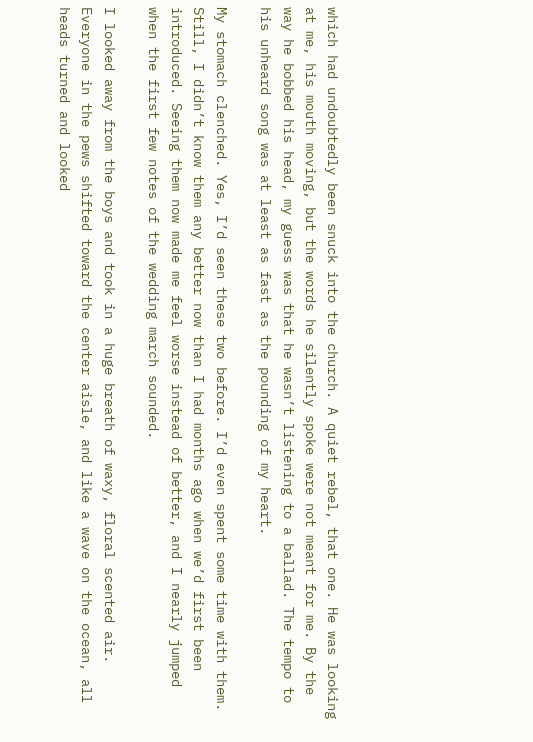which had undoubtedly been snuck into the church. A quiet rebel, that one. He was looking at me, his mouth moving, but the words he silently spoke were not meant for me. By the way he bobbed his head, my guess was that he wasn’t listening to a ballad. The tempo to his unheard song was at least as fast as the pounding of my heart.

My stomach clenched. Yes, I’d seen these two before. I’d even spent some time with them. Still, I didn’t know them any better now than I had months ago when we’d first been introduced. Seeing them now made me feel worse instead of better, and I nearly jumped when the first few notes of the wedding march sounded.

I looked away from the boys and took in a huge breath of waxy, floral scented air. Everyone in the pews shifted toward the center aisle, and like a wave on the ocean, all heads turned and looked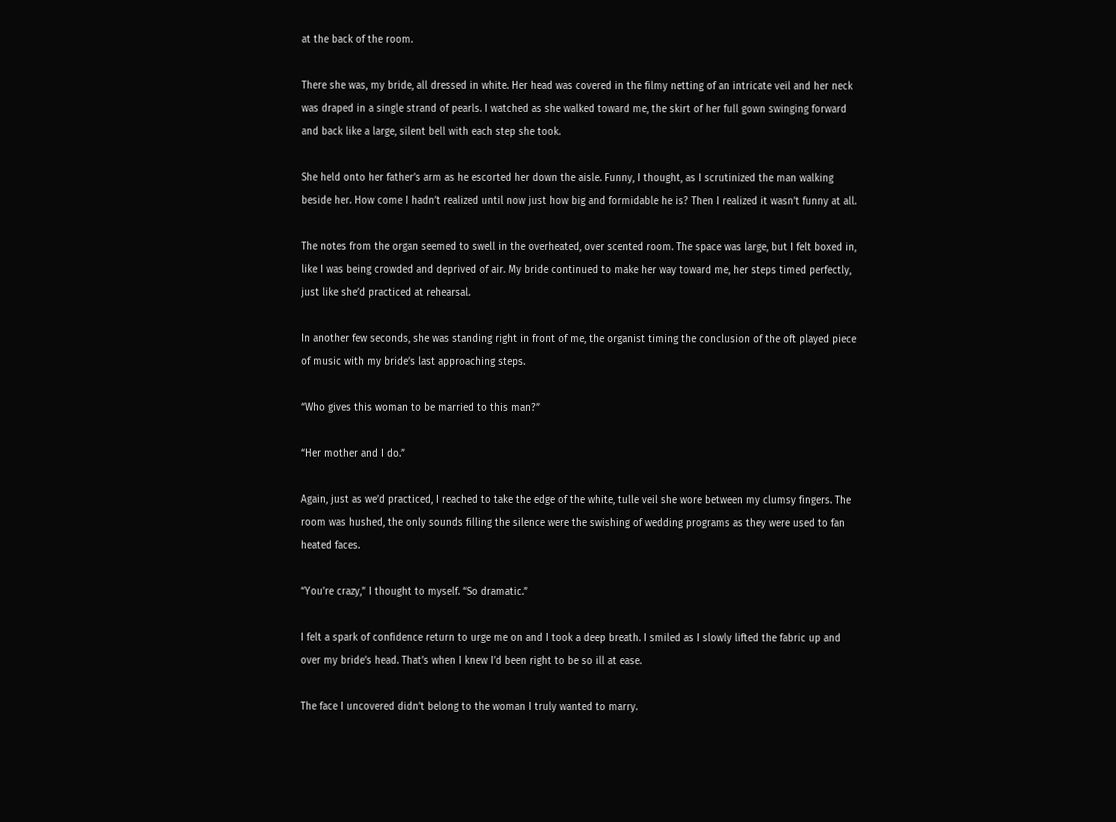at the back of the room.

There she was, my bride, all dressed in white. Her head was covered in the filmy netting of an intricate veil and her neck was draped in a single strand of pearls. I watched as she walked toward me, the skirt of her full gown swinging forward and back like a large, silent bell with each step she took.

She held onto her father’s arm as he escorted her down the aisle. Funny, I thought, as I scrutinized the man walking beside her. How come I hadn’t realized until now just how big and formidable he is? Then I realized it wasn’t funny at all.

The notes from the organ seemed to swell in the overheated, over scented room. The space was large, but I felt boxed in, like I was being crowded and deprived of air. My bride continued to make her way toward me, her steps timed perfectly, just like she’d practiced at rehearsal.

In another few seconds, she was standing right in front of me, the organist timing the conclusion of the oft played piece of music with my bride’s last approaching steps.

“Who gives this woman to be married to this man?”

“Her mother and I do.”

Again, just as we’d practiced, I reached to take the edge of the white, tulle veil she wore between my clumsy fingers. The room was hushed, the only sounds filling the silence were the swishing of wedding programs as they were used to fan heated faces.

“You’re crazy,” I thought to myself. “So dramatic.”

I felt a spark of confidence return to urge me on and I took a deep breath. I smiled as I slowly lifted the fabric up and over my bride’s head. That’s when I knew I’d been right to be so ill at ease.

The face I uncovered didn’t belong to the woman I truly wanted to marry.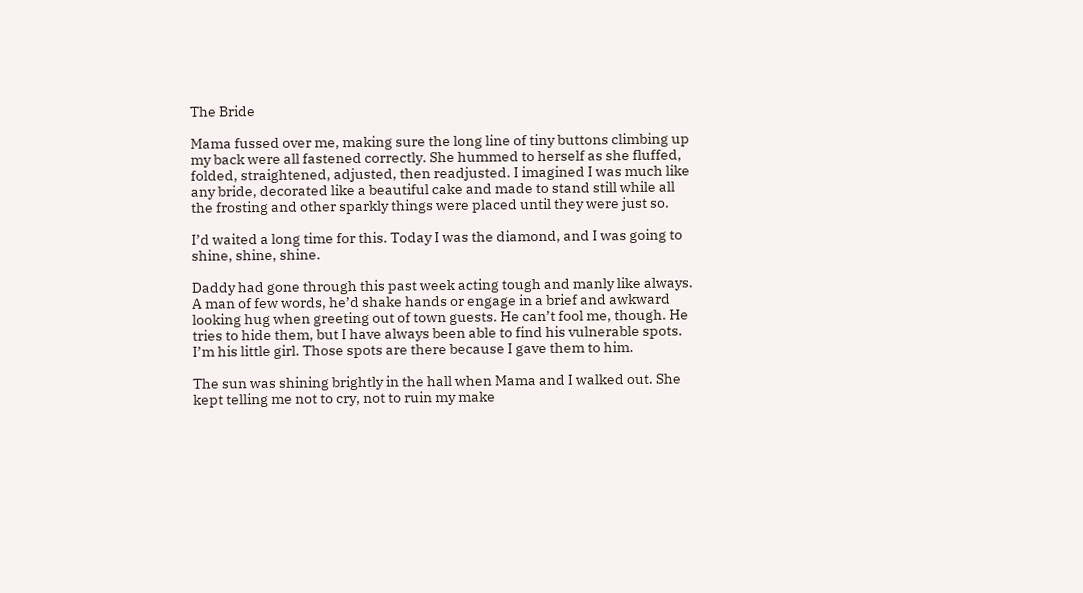The Bride

Mama fussed over me, making sure the long line of tiny buttons climbing up my back were all fastened correctly. She hummed to herself as she fluffed, folded, straightened, adjusted, then readjusted. I imagined I was much like any bride, decorated like a beautiful cake and made to stand still while all the frosting and other sparkly things were placed until they were just so.

I’d waited a long time for this. Today I was the diamond, and I was going to shine, shine, shine.

Daddy had gone through this past week acting tough and manly like always. A man of few words, he’d shake hands or engage in a brief and awkward looking hug when greeting out of town guests. He can’t fool me, though. He tries to hide them, but I have always been able to find his vulnerable spots. I’m his little girl. Those spots are there because I gave them to him.

The sun was shining brightly in the hall when Mama and I walked out. She kept telling me not to cry, not to ruin my make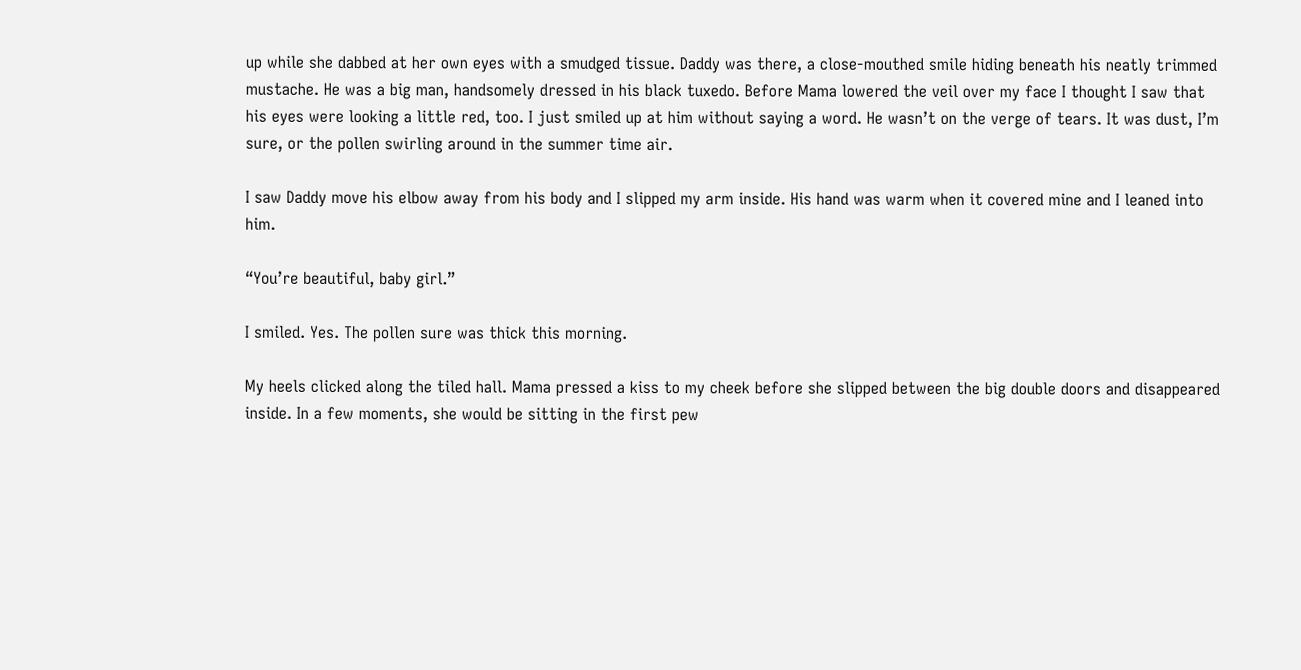up while she dabbed at her own eyes with a smudged tissue. Daddy was there, a close-mouthed smile hiding beneath his neatly trimmed mustache. He was a big man, handsomely dressed in his black tuxedo. Before Mama lowered the veil over my face I thought I saw that his eyes were looking a little red, too. I just smiled up at him without saying a word. He wasn’t on the verge of tears. It was dust, I’m sure, or the pollen swirling around in the summer time air.

I saw Daddy move his elbow away from his body and I slipped my arm inside. His hand was warm when it covered mine and I leaned into him.

“You’re beautiful, baby girl.”

I smiled. Yes. The pollen sure was thick this morning.

My heels clicked along the tiled hall. Mama pressed a kiss to my cheek before she slipped between the big double doors and disappeared inside. In a few moments, she would be sitting in the first pew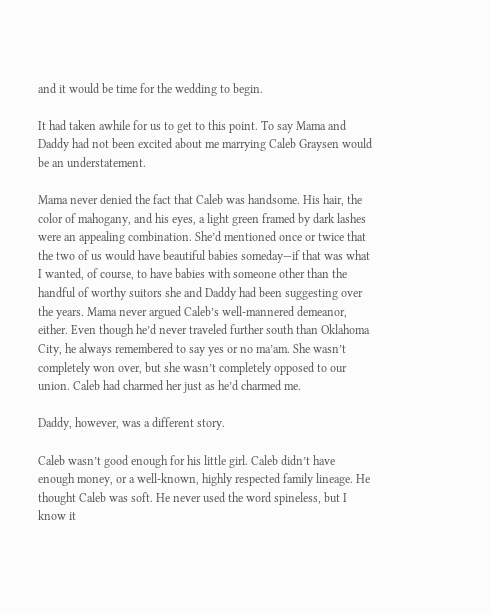and it would be time for the wedding to begin.

It had taken awhile for us to get to this point. To say Mama and Daddy had not been excited about me marrying Caleb Graysen would be an understatement.

Mama never denied the fact that Caleb was handsome. His hair, the color of mahogany, and his eyes, a light green framed by dark lashes were an appealing combination. She’d mentioned once or twice that the two of us would have beautiful babies someday—if that was what I wanted, of course, to have babies with someone other than the handful of worthy suitors she and Daddy had been suggesting over the years. Mama never argued Caleb’s well-mannered demeanor, either. Even though he’d never traveled further south than Oklahoma City, he always remembered to say yes or no ma’am. She wasn’t completely won over, but she wasn’t completely opposed to our union. Caleb had charmed her just as he’d charmed me.

Daddy, however, was a different story.

Caleb wasn’t good enough for his little girl. Caleb didn’t have enough money, or a well-known, highly respected family lineage. He thought Caleb was soft. He never used the word spineless, but I know it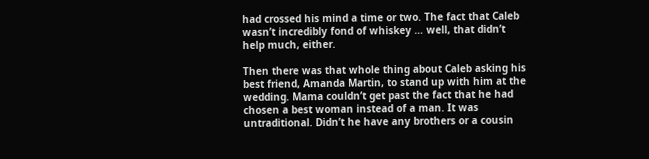had crossed his mind a time or two. The fact that Caleb wasn’t incredibly fond of whiskey … well, that didn’t help much, either.

Then there was that whole thing about Caleb asking his best friend, Amanda Martin, to stand up with him at the wedding. Mama couldn’t get past the fact that he had chosen a best woman instead of a man. It was untraditional. Didn’t he have any brothers or a cousin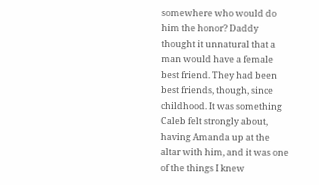somewhere who would do him the honor? Daddy thought it unnatural that a man would have a female best friend. They had been best friends, though, since childhood. It was something Caleb felt strongly about, having Amanda up at the altar with him, and it was one of the things I knew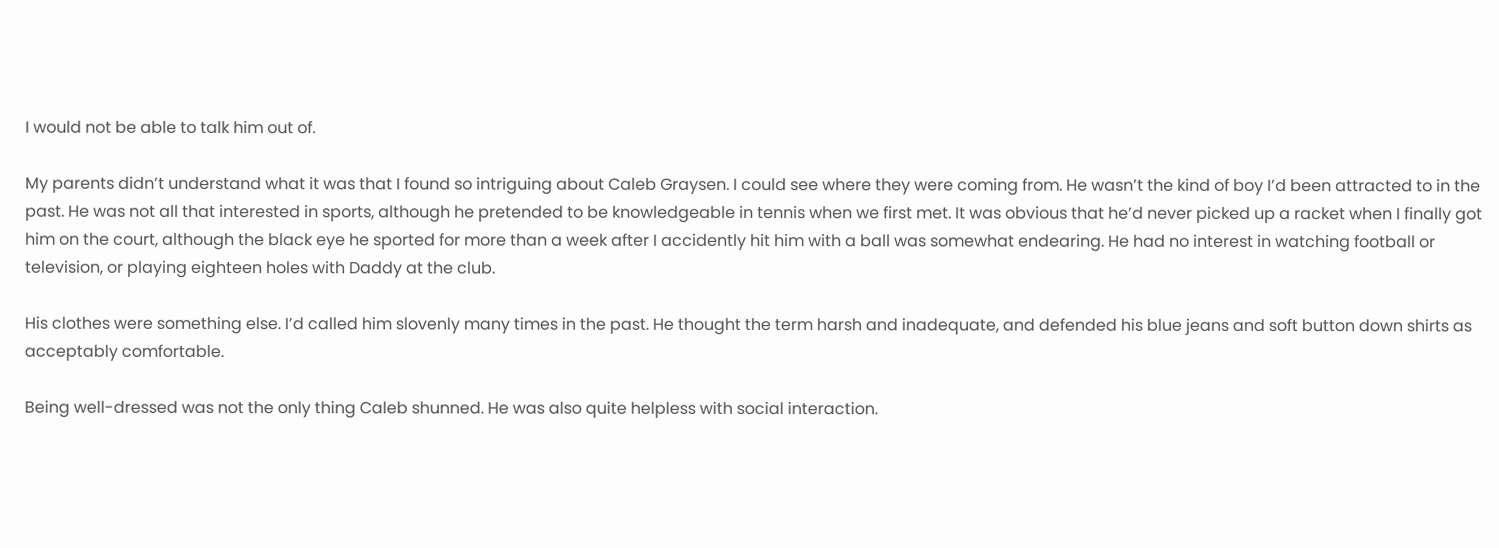I would not be able to talk him out of.

My parents didn’t understand what it was that I found so intriguing about Caleb Graysen. I could see where they were coming from. He wasn’t the kind of boy I’d been attracted to in the past. He was not all that interested in sports, although he pretended to be knowledgeable in tennis when we first met. It was obvious that he’d never picked up a racket when I finally got him on the court, although the black eye he sported for more than a week after I accidently hit him with a ball was somewhat endearing. He had no interest in watching football or television, or playing eighteen holes with Daddy at the club.

His clothes were something else. I’d called him slovenly many times in the past. He thought the term harsh and inadequate, and defended his blue jeans and soft button down shirts as acceptably comfortable.

Being well-dressed was not the only thing Caleb shunned. He was also quite helpless with social interaction.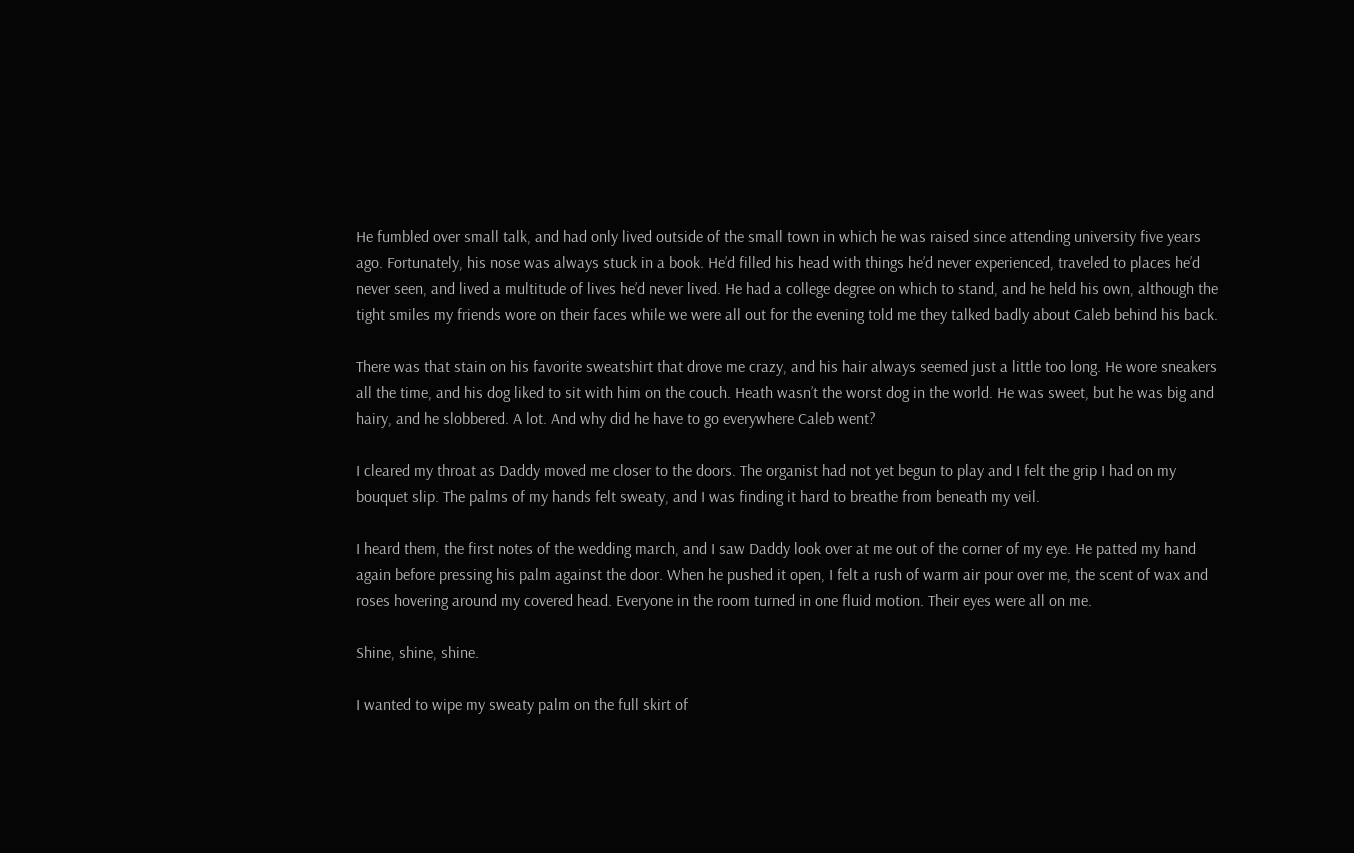He fumbled over small talk, and had only lived outside of the small town in which he was raised since attending university five years ago. Fortunately, his nose was always stuck in a book. He’d filled his head with things he’d never experienced, traveled to places he’d never seen, and lived a multitude of lives he’d never lived. He had a college degree on which to stand, and he held his own, although the tight smiles my friends wore on their faces while we were all out for the evening told me they talked badly about Caleb behind his back.

There was that stain on his favorite sweatshirt that drove me crazy, and his hair always seemed just a little too long. He wore sneakers all the time, and his dog liked to sit with him on the couch. Heath wasn’t the worst dog in the world. He was sweet, but he was big and hairy, and he slobbered. A lot. And why did he have to go everywhere Caleb went?

I cleared my throat as Daddy moved me closer to the doors. The organist had not yet begun to play and I felt the grip I had on my bouquet slip. The palms of my hands felt sweaty, and I was finding it hard to breathe from beneath my veil.

I heard them, the first notes of the wedding march, and I saw Daddy look over at me out of the corner of my eye. He patted my hand again before pressing his palm against the door. When he pushed it open, I felt a rush of warm air pour over me, the scent of wax and roses hovering around my covered head. Everyone in the room turned in one fluid motion. Their eyes were all on me.

Shine, shine, shine.

I wanted to wipe my sweaty palm on the full skirt of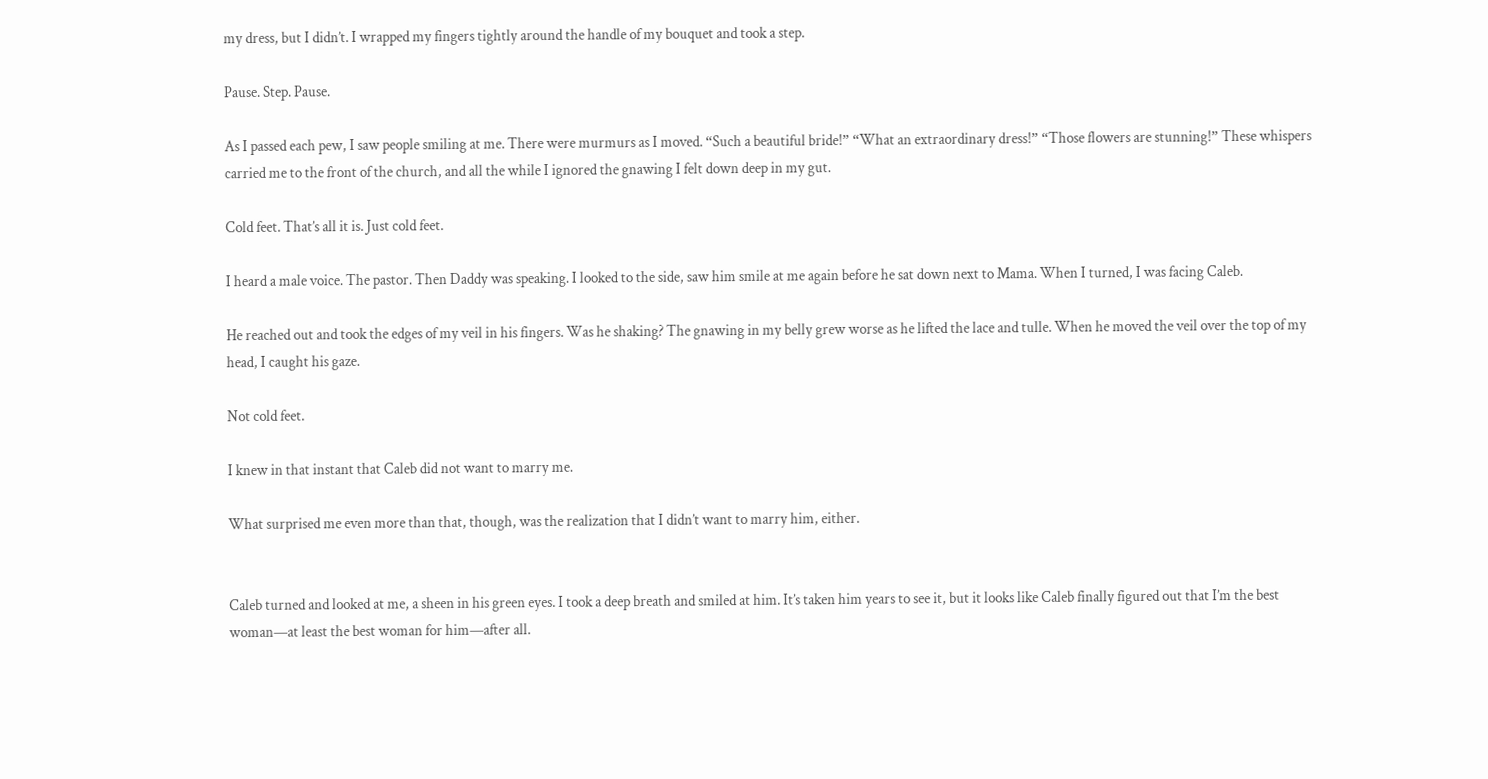my dress, but I didn’t. I wrapped my fingers tightly around the handle of my bouquet and took a step.

Pause. Step. Pause.

As I passed each pew, I saw people smiling at me. There were murmurs as I moved. “Such a beautiful bride!” “What an extraordinary dress!” “Those flowers are stunning!” These whispers carried me to the front of the church, and all the while I ignored the gnawing I felt down deep in my gut.

Cold feet. That’s all it is. Just cold feet.

I heard a male voice. The pastor. Then Daddy was speaking. I looked to the side, saw him smile at me again before he sat down next to Mama. When I turned, I was facing Caleb.

He reached out and took the edges of my veil in his fingers. Was he shaking? The gnawing in my belly grew worse as he lifted the lace and tulle. When he moved the veil over the top of my head, I caught his gaze.

Not cold feet.

I knew in that instant that Caleb did not want to marry me.

What surprised me even more than that, though, was the realization that I didn’t want to marry him, either.


Caleb turned and looked at me, a sheen in his green eyes. I took a deep breath and smiled at him. It’s taken him years to see it, but it looks like Caleb finally figured out that I’m the best woman—at least the best woman for him—after all.